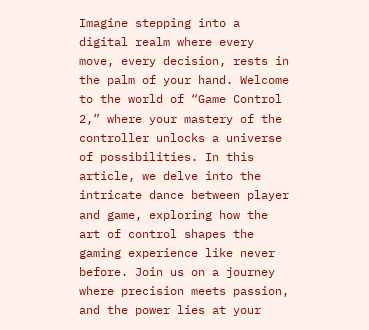Imagine stepping into a digital realm where every move, every decision, rests in the palm of your hand. Welcome to the world of “Game Control 2,” where your mastery of the controller unlocks a universe of possibilities. In this article, we delve into the intricate dance between player and game, exploring how the art of control shapes the gaming experience like never before. Join us on a journey where precision meets passion, and the power lies at your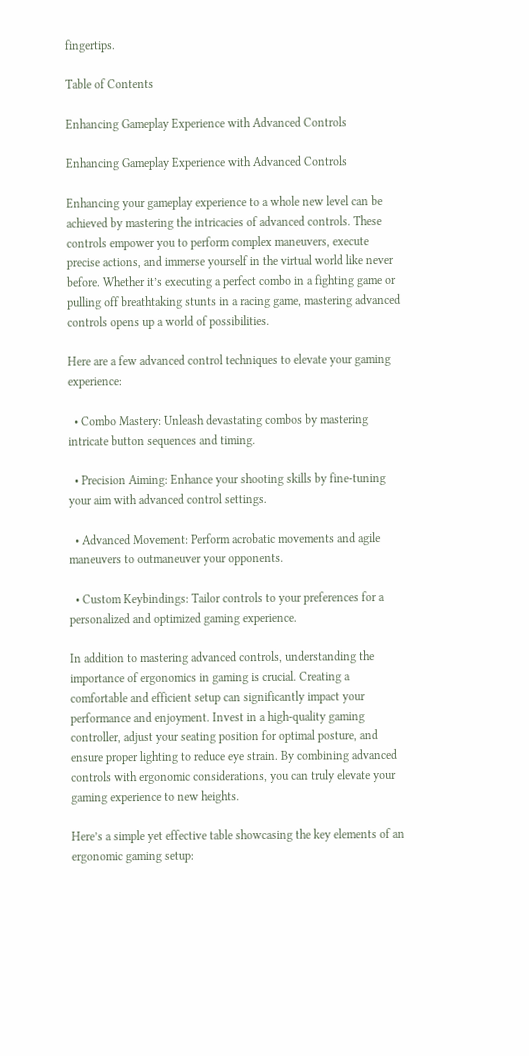fingertips.

Table of Contents

Enhancing Gameplay Experience with Advanced Controls

Enhancing Gameplay Experience with Advanced Controls

Enhancing your gameplay experience to a whole new level can be achieved by mastering the intricacies of advanced controls. These controls empower you to perform complex maneuvers, execute precise actions, and immerse yourself in the virtual world like never before. Whether it’s executing a perfect combo in a fighting game or pulling off breathtaking stunts in a racing game, mastering advanced controls opens up a world of possibilities.

Here are a few advanced control techniques to elevate your gaming experience:

  • Combo Mastery: Unleash devastating combos by mastering intricate button sequences and timing.

  • Precision Aiming: Enhance your shooting skills by fine-tuning your aim with advanced control settings.

  • Advanced Movement: Perform acrobatic movements and agile maneuvers to outmaneuver your opponents.

  • Custom Keybindings: Tailor controls to your preferences for a personalized and optimized gaming experience.

In addition to mastering advanced controls, understanding the importance of ergonomics in gaming is crucial. Creating a comfortable and efficient setup can significantly impact your performance and enjoyment. Invest in a high-quality gaming controller, adjust your seating position for optimal posture, and ensure proper lighting to reduce eye strain. By combining advanced controls with ergonomic considerations, you can truly elevate your gaming experience to new heights.

Here’s a simple yet effective table showcasing the key elements of an ergonomic gaming setup: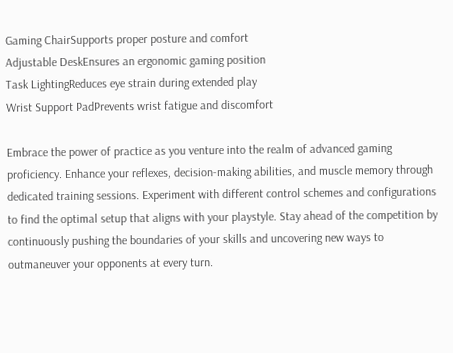Gaming ChairSupports proper posture and comfort
Adjustable DeskEnsures an ergonomic gaming position
Task LightingReduces eye strain during extended play
Wrist Support PadPrevents wrist fatigue and discomfort

Embrace the power of practice as you venture into the realm of advanced gaming proficiency. Enhance your reflexes, decision-making abilities, and muscle memory through dedicated training sessions. Experiment with different control schemes and configurations to find the optimal setup that aligns with your playstyle. Stay ahead of the competition by continuously pushing the boundaries of your skills and uncovering new ways to outmaneuver your opponents at every turn.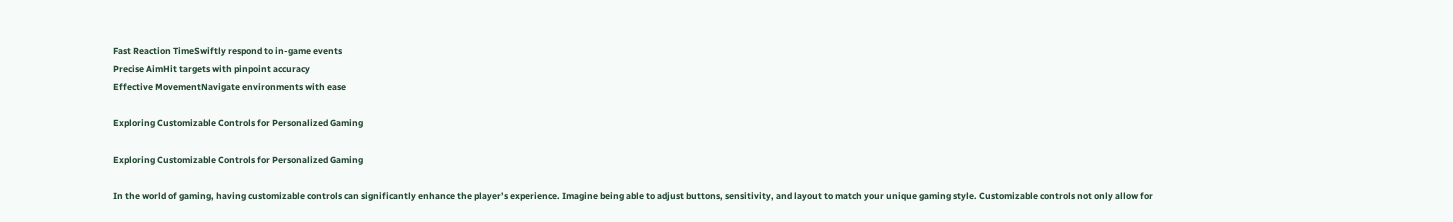Fast Reaction TimeSwiftly respond to in-game events
Precise AimHit targets with pinpoint accuracy
Effective MovementNavigate environments with ease

Exploring Customizable Controls for Personalized Gaming

Exploring Customizable Controls for Personalized Gaming

In the world of gaming, having customizable controls can significantly enhance the player’s experience. Imagine being able to adjust buttons, sensitivity, and layout to match your unique gaming style. Customizable controls not only allow for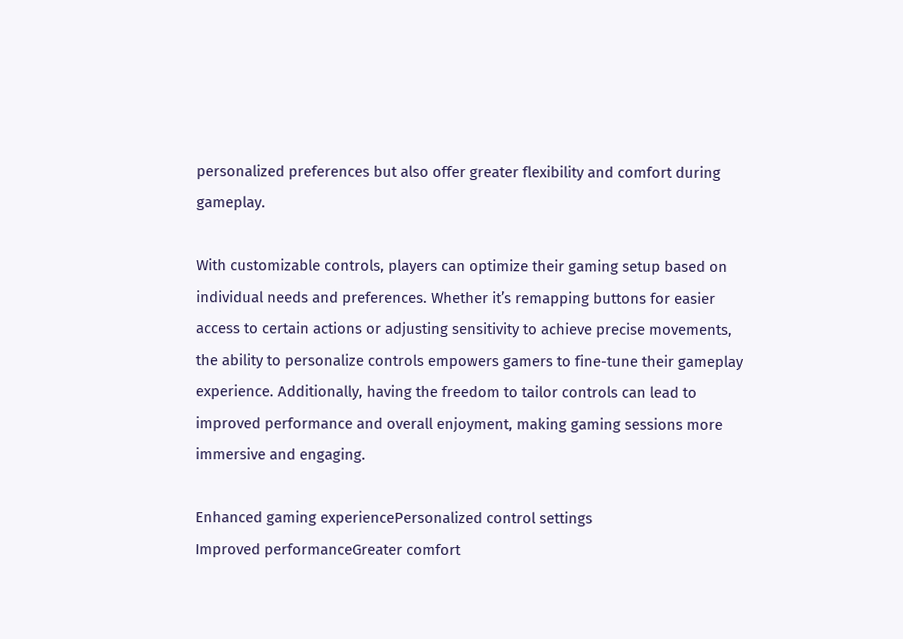personalized preferences but also offer greater flexibility and comfort during gameplay.

With customizable controls, players can optimize their gaming setup based on individual needs and preferences. Whether it’s remapping buttons for easier access to certain actions or adjusting sensitivity to achieve precise movements, the ability to personalize controls empowers gamers to fine-tune their gameplay experience. Additionally, having the freedom to tailor controls can lead to improved performance and overall enjoyment, making gaming sessions more immersive and engaging.

Enhanced gaming experiencePersonalized control settings
Improved performanceGreater comfort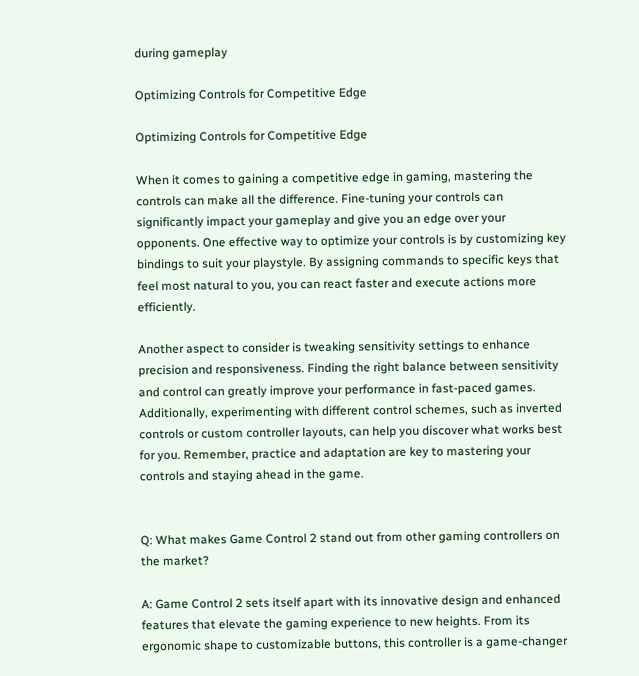during gameplay

Optimizing Controls for Competitive Edge

Optimizing Controls for Competitive Edge

When it comes to gaining a competitive edge in gaming, mastering the controls can make all the difference. Fine-tuning your controls can significantly impact your gameplay and give you an edge over your opponents. One effective way to optimize your controls is by customizing key bindings to suit your playstyle. By assigning commands to specific keys that feel most natural to you, you can react faster and execute actions more efficiently.

Another aspect to consider is tweaking sensitivity settings to enhance precision and responsiveness. Finding the right balance between sensitivity and control can greatly improve your performance in fast-paced games. Additionally, experimenting with different control schemes, such as inverted controls or custom controller layouts, can help you discover what works best for you. Remember, practice and adaptation are key to mastering your controls and staying ahead in the game.


Q: What makes Game Control 2 stand out from other gaming controllers on the market?

A: Game Control 2 sets itself apart with its innovative design and enhanced features that elevate the gaming experience to new heights. From its ergonomic shape to customizable buttons, this controller is a game-changer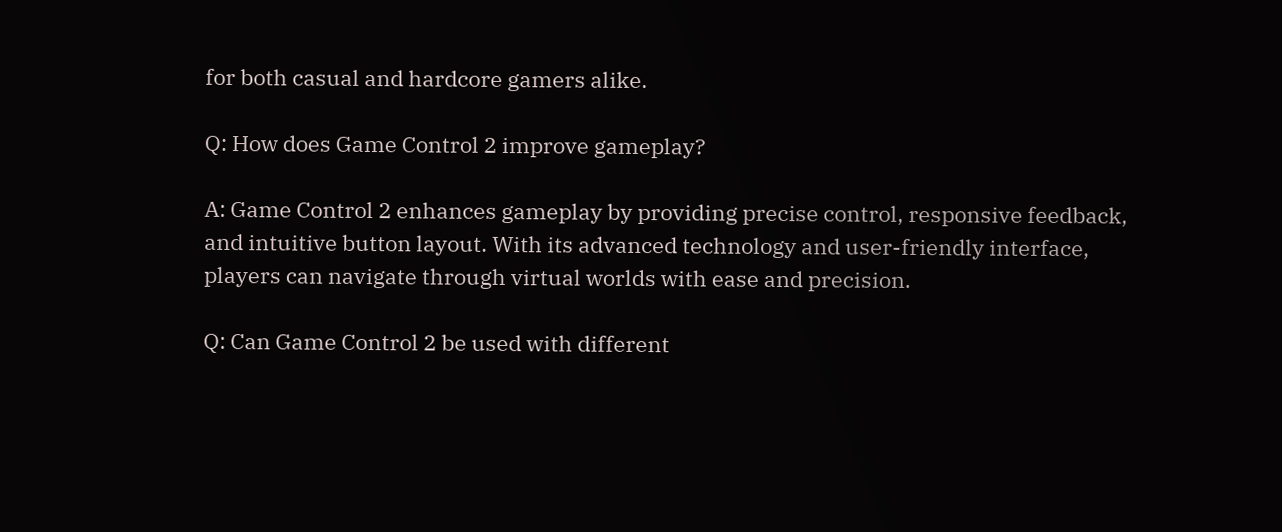for both casual and hardcore gamers alike.

Q: How does Game Control 2 improve gameplay?

A: Game Control 2 enhances gameplay by providing precise control, responsive feedback, and intuitive button layout. With its advanced technology and user-friendly interface, players can navigate through virtual worlds with ease and precision.

Q: Can Game Control 2 be used with different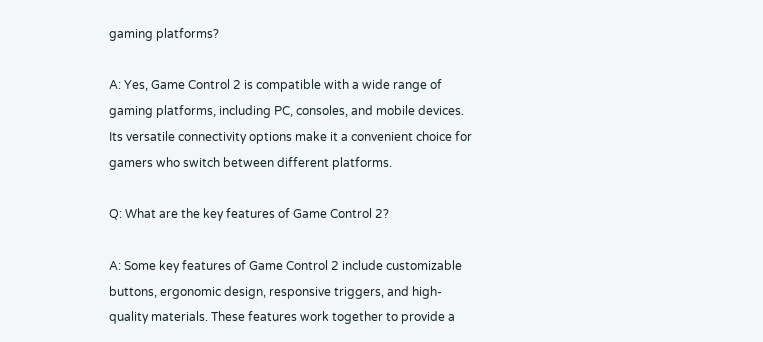gaming platforms?

A: Yes, Game Control 2 is compatible with a wide range of gaming platforms, including PC, consoles, and mobile devices. Its versatile connectivity options make it a convenient choice for gamers who switch between different platforms.

Q: What are the key features of Game Control 2?

A: Some key features of Game Control 2 include customizable buttons, ergonomic design, responsive triggers, and high-quality materials. These features work together to provide a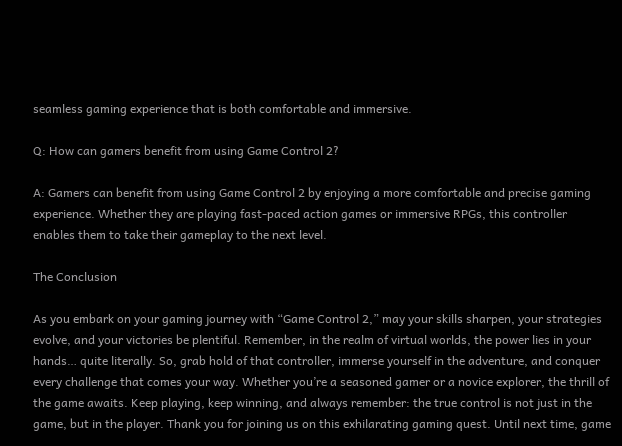seamless gaming experience that is both comfortable and immersive.

Q: How can gamers benefit from using Game Control 2?

A: Gamers can benefit from using Game Control 2 by enjoying a more comfortable and precise gaming experience. Whether they are playing fast-paced action games or immersive RPGs, this controller enables them to take their gameplay to the next level.

The Conclusion

As you embark on your gaming journey with “Game Control 2,” may your skills sharpen, your strategies evolve, and your victories be plentiful. Remember, in the realm of virtual worlds, the power lies in your hands… quite literally. So, grab hold of that controller, immerse yourself in the adventure, and conquer every challenge that comes your way. Whether you’re a seasoned gamer or a novice explorer, the thrill of the game awaits. Keep playing, keep winning, and always remember: the true control is not just in the game, but in the player. Thank you for joining us on this exhilarating gaming quest. Until next time, game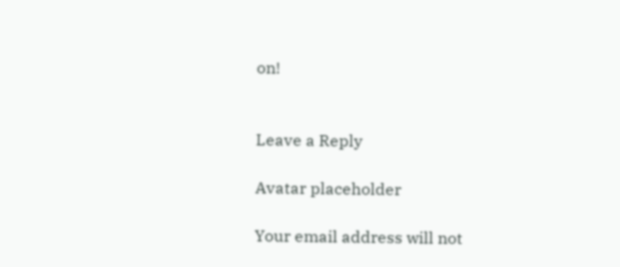on!


Leave a Reply

Avatar placeholder

Your email address will not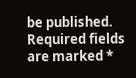be published. Required fields are marked *